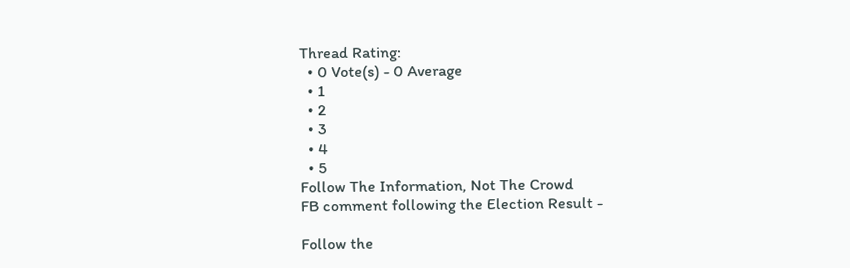Thread Rating:
  • 0 Vote(s) - 0 Average
  • 1
  • 2
  • 3
  • 4
  • 5
Follow The Information, Not The Crowd
FB comment following the Election Result -

Follow the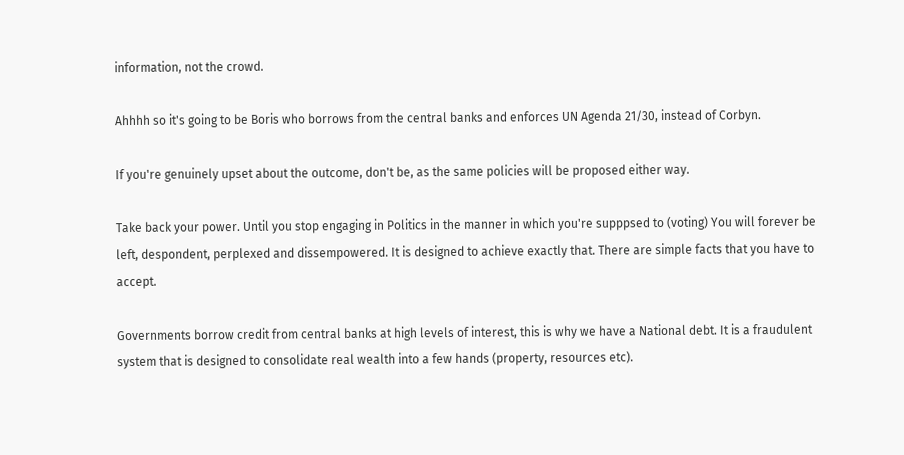information, not the crowd.

Ahhhh so it's going to be Boris who borrows from the central banks and enforces UN Agenda 21/30, instead of Corbyn.

If you're genuinely upset about the outcome, don't be, as the same policies will be proposed either way.

Take back your power. Until you stop engaging in Politics in the manner in which you're supppsed to (voting) You will forever be left, despondent, perplexed and dissempowered. It is designed to achieve exactly that. There are simple facts that you have to accept.

Governments borrow credit from central banks at high levels of interest, this is why we have a National debt. It is a fraudulent system that is designed to consolidate real wealth into a few hands (property, resources etc).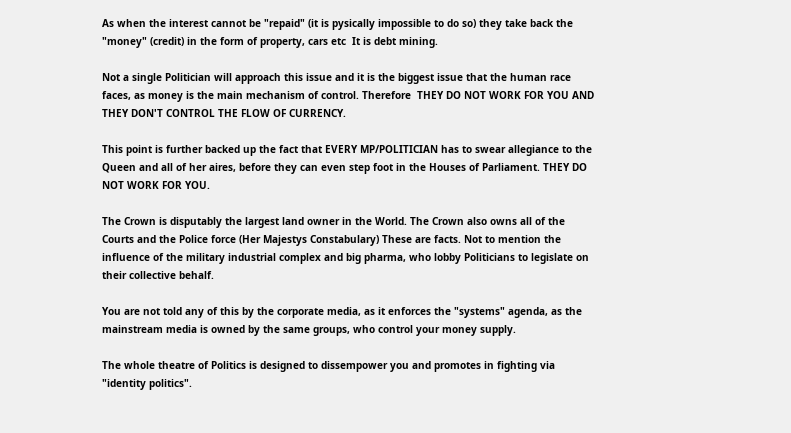As when the interest cannot be "repaid" (it is pysically impossible to do so) they take back the "money" (credit) in the form of property, cars etc  It is debt mining.

Not a single Politician will approach this issue and it is the biggest issue that the human race faces, as money is the main mechanism of control. Therefore  THEY DO NOT WORK FOR YOU AND THEY DON'T CONTROL THE FLOW OF CURRENCY.

This point is further backed up the fact that EVERY MP/POLITICIAN has to swear allegiance to the Queen and all of her aires, before they can even step foot in the Houses of Parliament. THEY DO NOT WORK FOR YOU.

The Crown is disputably the largest land owner in the World. The Crown also owns all of the Courts and the Police force (Her Majestys Constabulary) These are facts. Not to mention the influence of the military industrial complex and big pharma, who lobby Politicians to legislate on their collective behalf.

You are not told any of this by the corporate media, as it enforces the "systems" agenda, as the mainstream media is owned by the same groups, who control your money supply.

The whole theatre of Politics is designed to dissempower you and promotes in fighting via "identity politics".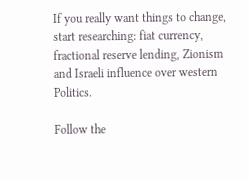If you really want things to change, start researching: fiat currency, fractional reserve lending, Zionism and Israeli influence over western Politics.

Follow the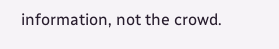information, not the crowd.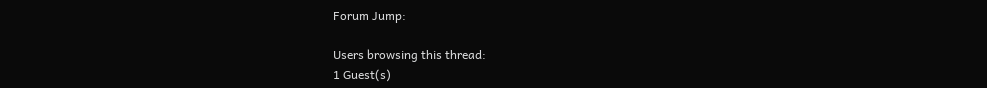Forum Jump:

Users browsing this thread:
1 Guest(s)